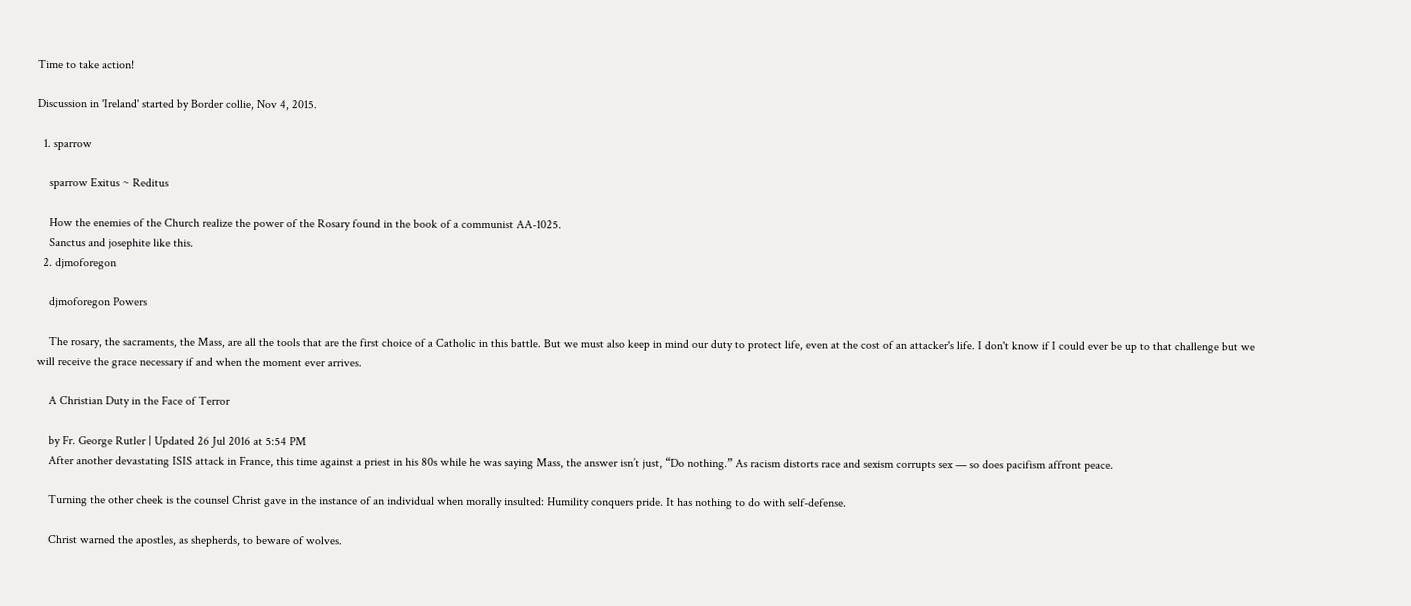Time to take action!

Discussion in 'Ireland' started by Border collie, Nov 4, 2015.

  1. sparrow

    sparrow Exitus ~ Reditus

    How the enemies of the Church realize the power of the Rosary found in the book of a communist AA-1025.
    Sanctus and josephite like this.
  2. djmoforegon

    djmoforegon Powers

    The rosary, the sacraments, the Mass, are all the tools that are the first choice of a Catholic in this battle. But we must also keep in mind our duty to protect life, even at the cost of an attacker's life. I don't know if I could ever be up to that challenge but we will receive the grace necessary if and when the moment ever arrives.

    A Christian Duty in the Face of Terror

    by Fr. George Rutler | Updated 26 Jul 2016 at 5:54 PM
    After another devastating ISIS attack in France, this time against a priest in his 80s while he was saying Mass, the answer isn’t just, “Do nothing.” As racism distorts race and sexism corrupts sex — so does pacifism affront peace.

    Turning the other cheek is the counsel Christ gave in the instance of an individual when morally insulted: Humility conquers pride. It has nothing to do with self-defense.

    Christ warned the apostles, as shepherds, to beware of wolves.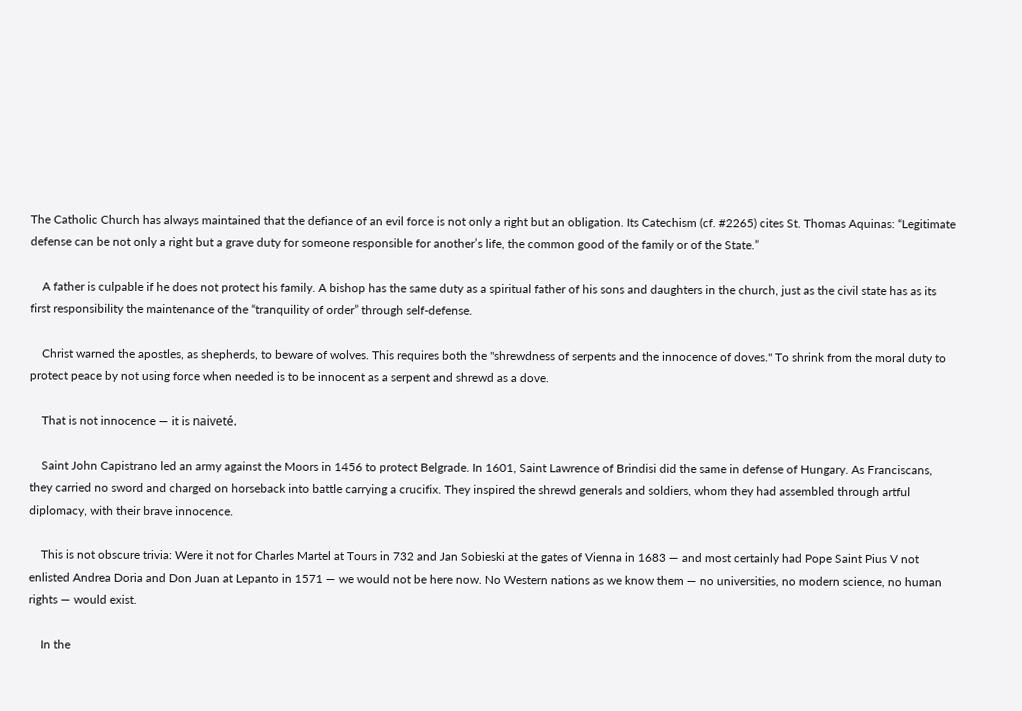The Catholic Church has always maintained that the defiance of an evil force is not only a right but an obligation. Its Catechism (cf. #2265) cites St. Thomas Aquinas: “Legitimate defense can be not only a right but a grave duty for someone responsible for another’s life, the common good of the family or of the State.”

    A father is culpable if he does not protect his family. A bishop has the same duty as a spiritual father of his sons and daughters in the church, just as the civil state has as its first responsibility the maintenance of the “tranquility of order” through self-defense.

    Christ warned the apostles, as shepherds, to beware of wolves. This requires both the "shrewdness of serpents and the innocence of doves." To shrink from the moral duty to protect peace by not using force when needed is to be innocent as a serpent and shrewd as a dove.

    That is not innocence — it is naiveté.

    Saint John Capistrano led an army against the Moors in 1456 to protect Belgrade. In 1601, Saint Lawrence of Brindisi did the same in defense of Hungary. As Franciscans, they carried no sword and charged on horseback into battle carrying a crucifix. They inspired the shrewd generals and soldiers, whom they had assembled through artful diplomacy, with their brave innocence.

    This is not obscure trivia: Were it not for Charles Martel at Tours in 732 and Jan Sobieski at the gates of Vienna in 1683 — and most certainly had Pope Saint Pius V not enlisted Andrea Doria and Don Juan at Lepanto in 1571 — we would not be here now. No Western nations as we know them — no universities, no modern science, no human rights — would exist.

    In the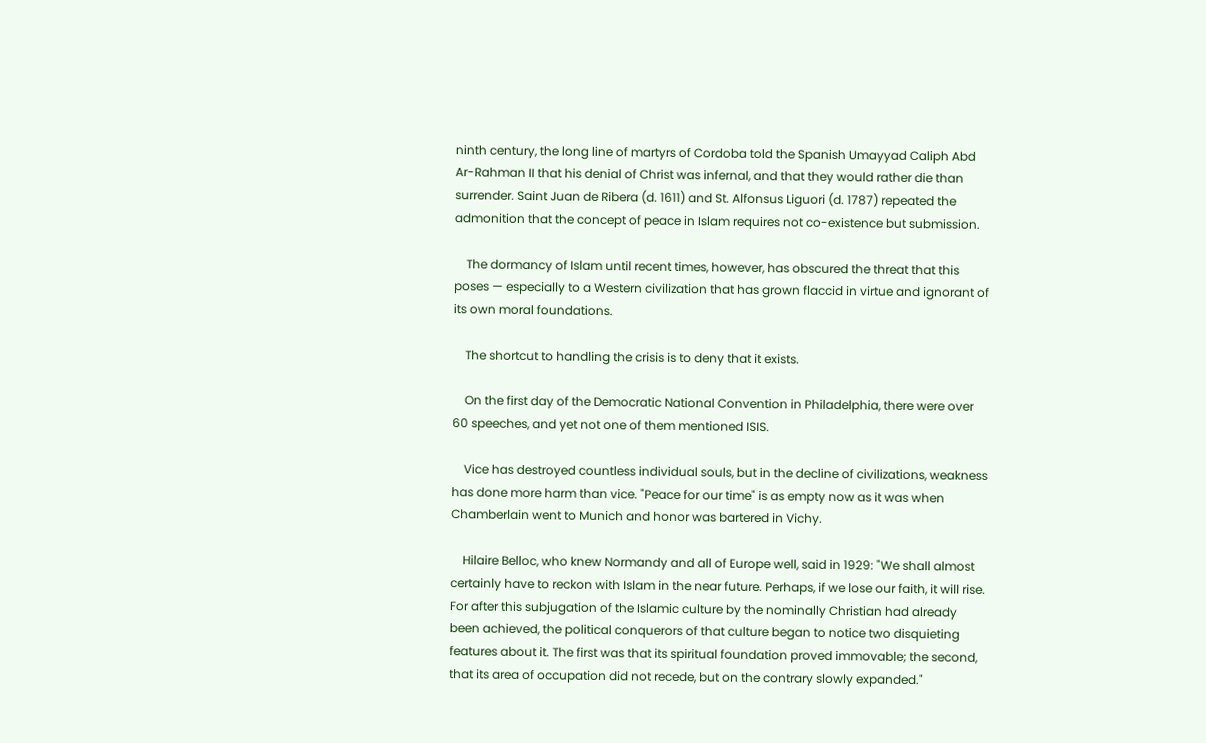ninth century, the long line of martyrs of Cordoba told the Spanish Umayyad Caliph Abd Ar-Rahman II that his denial of Christ was infernal, and that they would rather die than surrender. Saint Juan de Ribera (d. 1611) and St. Alfonsus Liguori (d. 1787) repeated the admonition that the concept of peace in Islam requires not co-existence but submission.

    The dormancy of Islam until recent times, however, has obscured the threat that this poses — especially to a Western civilization that has grown flaccid in virtue and ignorant of its own moral foundations.

    The shortcut to handling the crisis is to deny that it exists.

    On the first day of the Democratic National Convention in Philadelphia, there were over 60 speeches, and yet not one of them mentioned ISIS.

    Vice has destroyed countless individual souls, but in the decline of civilizations, weakness has done more harm than vice. "Peace for our time" is as empty now as it was when Chamberlain went to Munich and honor was bartered in Vichy.

    Hilaire Belloc, who knew Normandy and all of Europe well, said in 1929: "We shall almost certainly have to reckon with Islam in the near future. Perhaps, if we lose our faith, it will rise. For after this subjugation of the Islamic culture by the nominally Christian had already been achieved, the political conquerors of that culture began to notice two disquieting features about it. The first was that its spiritual foundation proved immovable; the second, that its area of occupation did not recede, but on the contrary slowly expanded."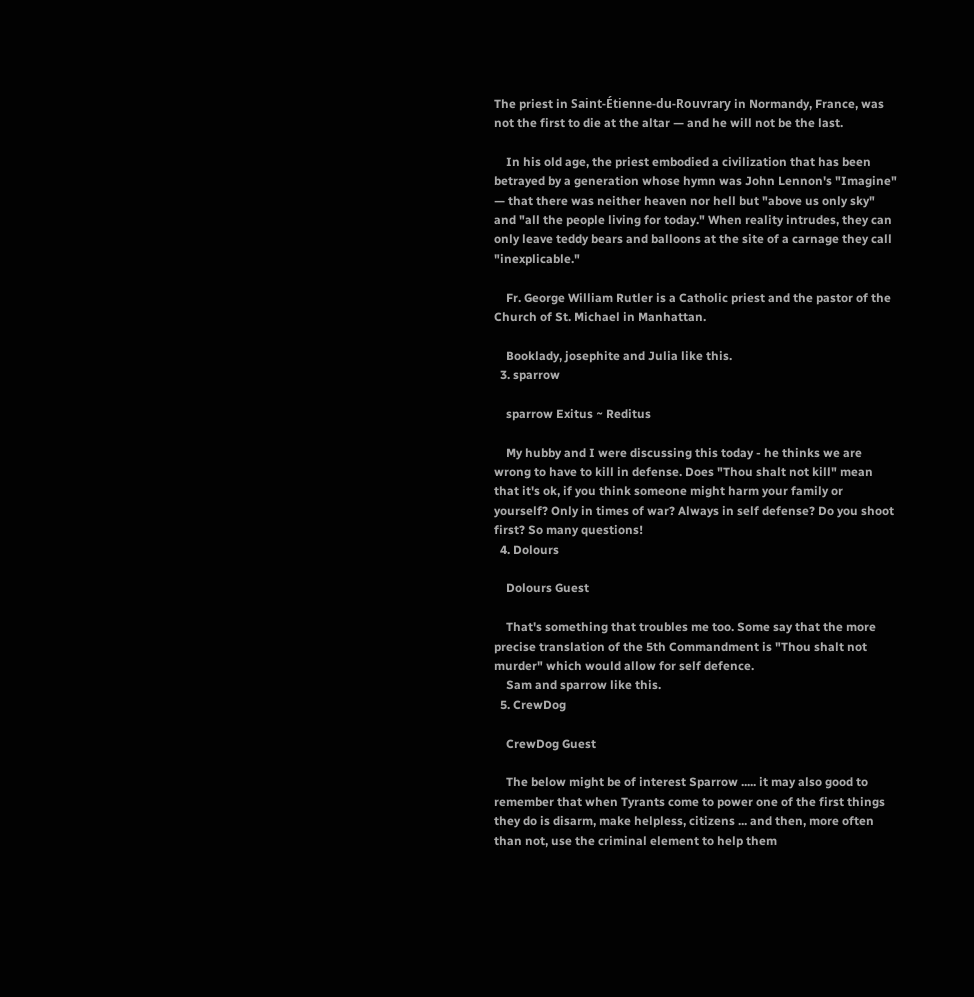The priest in Saint-Étienne-du-Rouvrary in Normandy, France, was not the first to die at the altar — and he will not be the last.

    In his old age, the priest embodied a civilization that has been betrayed by a generation whose hymn was John Lennon's "Imagine" — that there was neither heaven nor hell but "above us only sky" and "all the people living for today." When reality intrudes, they can only leave teddy bears and balloons at the site of a carnage they call "inexplicable."

    Fr. George William Rutler is a Catholic priest and the pastor of the Church of St. Michael in Manhattan.

    Booklady, josephite and Julia like this.
  3. sparrow

    sparrow Exitus ~ Reditus

    My hubby and I were discussing this today - he thinks we are wrong to have to kill in defense. Does "Thou shalt not kill" mean that it's ok, if you think someone might harm your family or yourself? Only in times of war? Always in self defense? Do you shoot first? So many questions!
  4. Dolours

    Dolours Guest

    That's something that troubles me too. Some say that the more precise translation of the 5th Commandment is "Thou shalt not murder" which would allow for self defence.
    Sam and sparrow like this.
  5. CrewDog

    CrewDog Guest

    The below might be of interest Sparrow ..... it may also good to remember that when Tyrants come to power one of the first things they do is disarm, make helpless, citizens ... and then, more often than not, use the criminal element to help them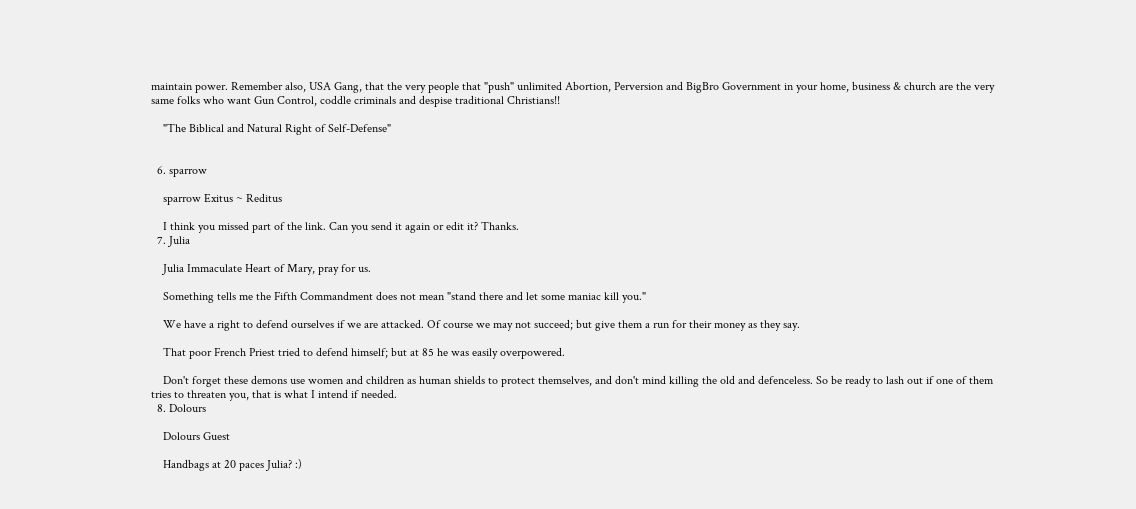maintain power. Remember also, USA Gang, that the very people that "push" unlimited Abortion, Perversion and BigBro Government in your home, business & church are the very same folks who want Gun Control, coddle criminals and despise traditional Christians!!

    "The Biblical and Natural Right of Self-Defense"


  6. sparrow

    sparrow Exitus ~ Reditus

    I think you missed part of the link. Can you send it again or edit it? Thanks.
  7. Julia

    Julia Immaculate Heart of Mary, pray for us.

    Something tells me the Fifth Commandment does not mean "stand there and let some maniac kill you."

    We have a right to defend ourselves if we are attacked. Of course we may not succeed; but give them a run for their money as they say.

    That poor French Priest tried to defend himself; but at 85 he was easily overpowered.

    Don't forget these demons use women and children as human shields to protect themselves, and don't mind killing the old and defenceless. So be ready to lash out if one of them tries to threaten you, that is what I intend if needed.
  8. Dolours

    Dolours Guest

    Handbags at 20 paces Julia? :)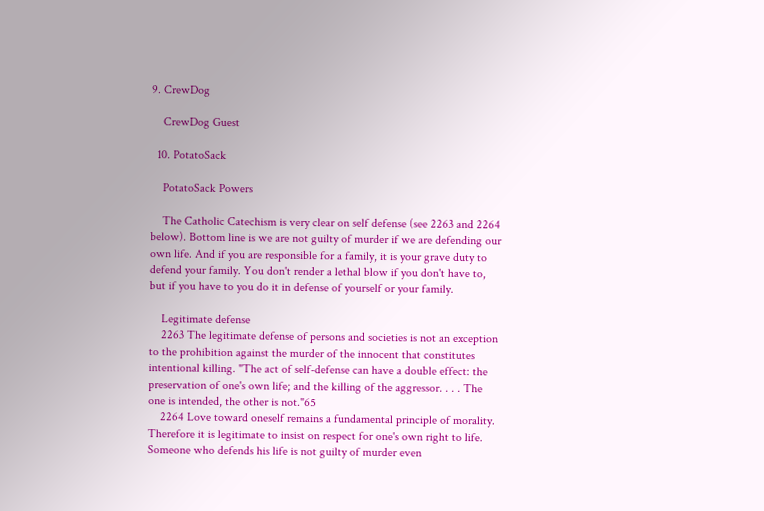9. CrewDog

    CrewDog Guest

  10. PotatoSack

    PotatoSack Powers

    The Catholic Catechism is very clear on self defense (see 2263 and 2264 below). Bottom line is we are not guilty of murder if we are defending our own life. And if you are responsible for a family, it is your grave duty to defend your family. You don't render a lethal blow if you don't have to, but if you have to you do it in defense of yourself or your family.

    Legitimate defense
    2263 The legitimate defense of persons and societies is not an exception to the prohibition against the murder of the innocent that constitutes intentional killing. "The act of self-defense can have a double effect: the preservation of one's own life; and the killing of the aggressor. . . . The one is intended, the other is not."65
    2264 Love toward oneself remains a fundamental principle of morality. Therefore it is legitimate to insist on respect for one's own right to life. Someone who defends his life is not guilty of murder even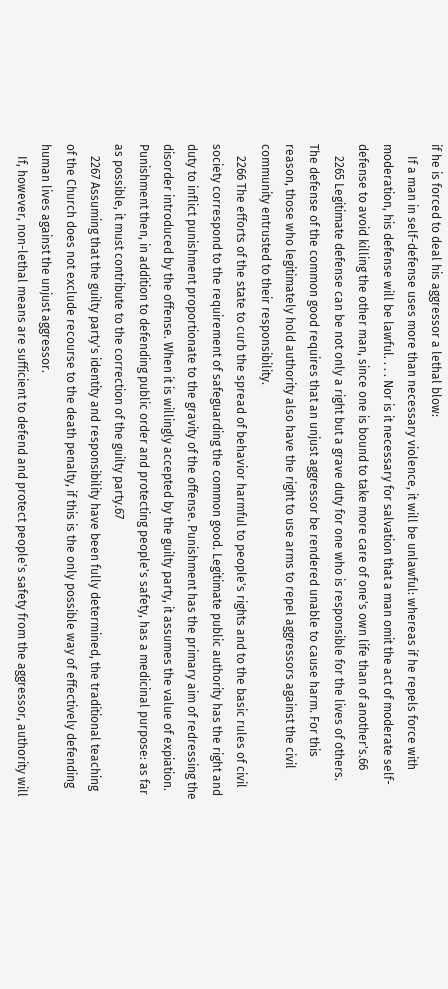if he is forced to deal his aggressor a lethal blow:
    If a man in self-defense uses more than necessary violence, it will be unlawful: whereas if he repels force with moderation, his defense will be lawful. . . . Nor is it necessary for salvation that a man omit the act of moderate self-defense to avoid killing the other man, since one is bound to take more care of one's own life than of another's.66
    2265 Legitimate defense can be not only a right but a grave duty for one who is responsible for the lives of others. The defense of the common good requires that an unjust aggressor be rendered unable to cause harm. For this reason, those who legitimately hold authority also have the right to use arms to repel aggressors against the civil community entrusted to their responsibility.
    2266 The efforts of the state to curb the spread of behavior harmful to people's rights and to the basic rules of civil society correspond to the requirement of safeguarding the common good. Legitimate public authority has the right and duty to inflict punishment proportionate to the gravity of the offense. Punishment has the primary aim of redressing the disorder introduced by the offense. When it is willingly accepted by the guilty party, it assumes the value of expiation. Punishment then, in addition to defending public order and protecting people's safety, has a medicinal purpose: as far as possible, it must contribute to the correction of the guilty party.67
    2267 Assuming that the guilty party's identity and responsibility have been fully determined, the traditional teaching of the Church does not exclude recourse to the death penalty, if this is the only possible way of effectively defending human lives against the unjust aggressor.
    If, however, non-lethal means are sufficient to defend and protect people's safety from the aggressor, authority will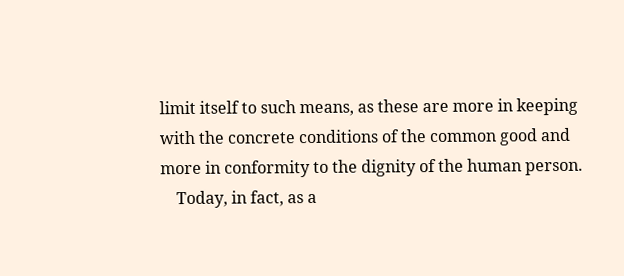limit itself to such means, as these are more in keeping with the concrete conditions of the common good and more in conformity to the dignity of the human person.
    Today, in fact, as a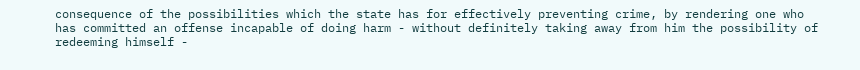consequence of the possibilities which the state has for effectively preventing crime, by rendering one who has committed an offense incapable of doing harm - without definitely taking away from him the possibility of redeeming himself -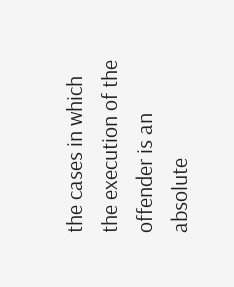the cases in which the execution of the offender is an absolute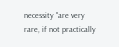necessity "are very rare, if not practically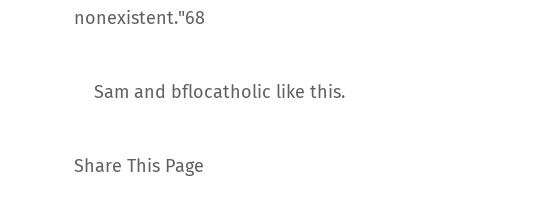nonexistent."68

    Sam and bflocatholic like this.

Share This Page